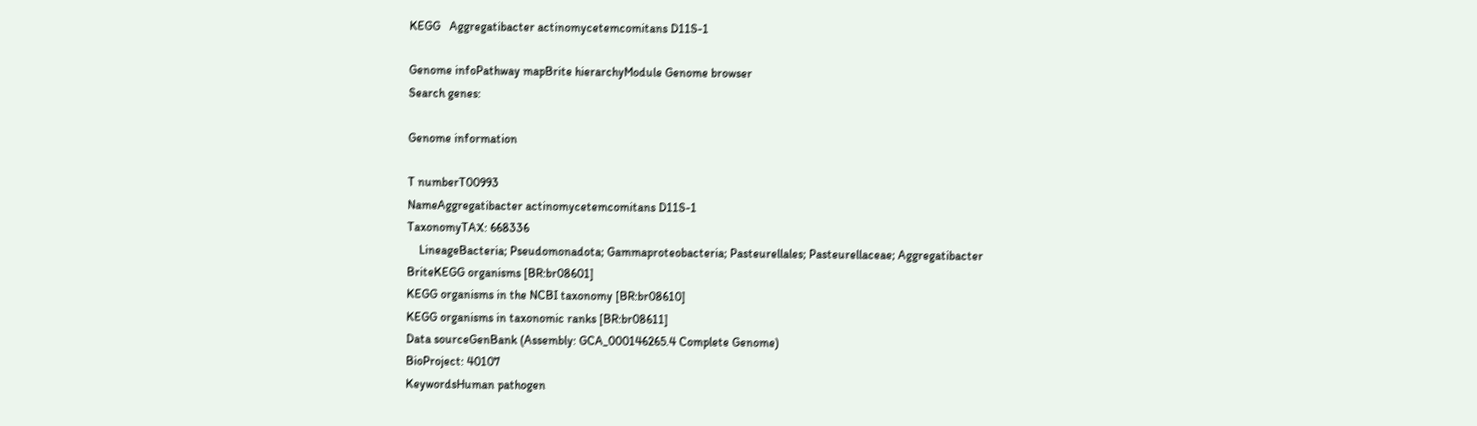KEGG   Aggregatibacter actinomycetemcomitans D11S-1

Genome infoPathway mapBrite hierarchyModule Genome browser
Search genes:

Genome information

T numberT00993
NameAggregatibacter actinomycetemcomitans D11S-1
TaxonomyTAX: 668336
    LineageBacteria; Pseudomonadota; Gammaproteobacteria; Pasteurellales; Pasteurellaceae; Aggregatibacter
BriteKEGG organisms [BR:br08601]
KEGG organisms in the NCBI taxonomy [BR:br08610]
KEGG organisms in taxonomic ranks [BR:br08611]
Data sourceGenBank (Assembly: GCA_000146265.4 Complete Genome)
BioProject: 40107
KeywordsHuman pathogen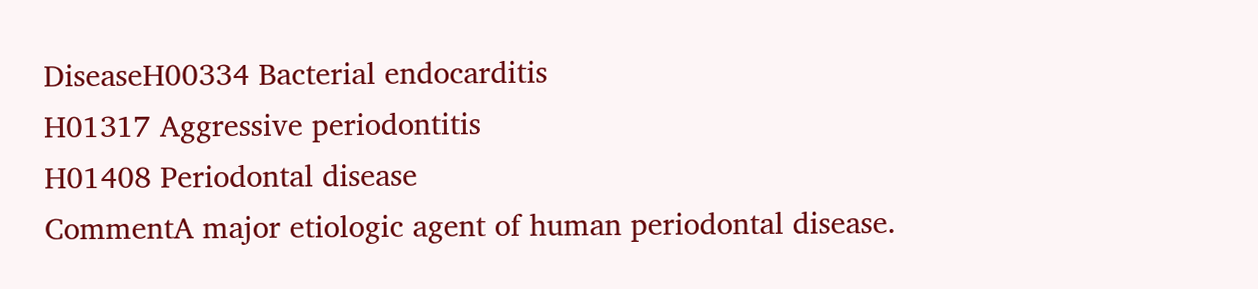DiseaseH00334 Bacterial endocarditis
H01317 Aggressive periodontitis
H01408 Periodontal disease
CommentA major etiologic agent of human periodontal disease.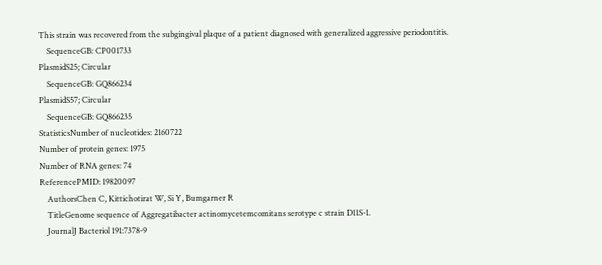This strain was recovered from the subgingival plaque of a patient diagnosed with generalized aggressive periodontitis.
    SequenceGB: CP001733
PlasmidS25; Circular
    SequenceGB: GQ866234
PlasmidS57; Circular
    SequenceGB: GQ866235
StatisticsNumber of nucleotides: 2160722
Number of protein genes: 1975
Number of RNA genes: 74
ReferencePMID: 19820097
    AuthorsChen C, Kittichotirat W, Si Y, Bumgarner R
    TitleGenome sequence of Aggregatibacter actinomycetemcomitans serotype c strain D11S-1.
    JournalJ Bacteriol 191:7378-9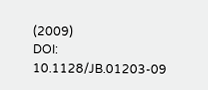(2009)
DOI: 10.1128/JB.01203-09